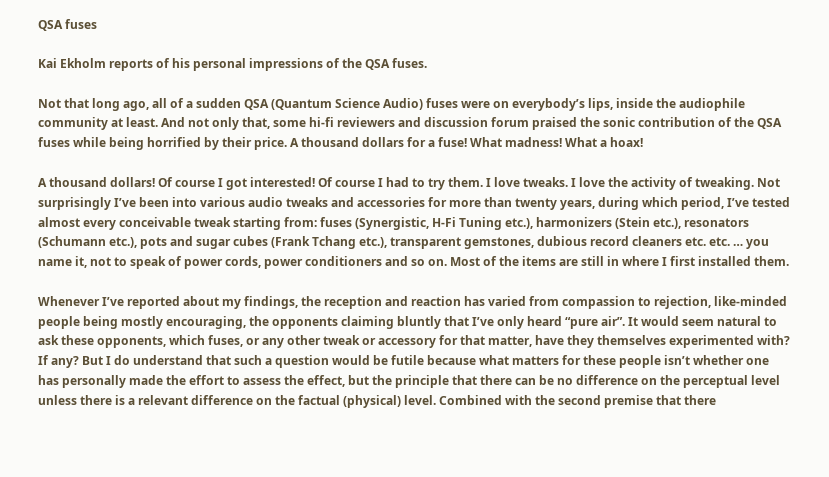QSA fuses

Kai Ekholm reports of his personal impressions of the QSA fuses.

Not that long ago, all of a sudden QSA (Quantum Science Audio) fuses were on everybody’s lips, inside the audiophile community at least. And not only that, some hi-fi reviewers and discussion forum praised the sonic contribution of the QSA fuses while being horrified by their price. A thousand dollars for a fuse! What madness! What a hoax!

A thousand dollars! Of course I got interested! Of course I had to try them. I love tweaks. I love the activity of tweaking. Not surprisingly I’ve been into various audio tweaks and accessories for more than twenty years, during which period, I’ve tested almost every conceivable tweak starting from: fuses (Synergistic, H-Fi Tuning etc.), harmonizers (Stein etc.), resonators (Schumann etc.), pots and sugar cubes (Frank Tchang etc.), transparent gemstones, dubious record cleaners etc. etc. … you name it, not to speak of power cords, power conditioners and so on. Most of the items are still in where I first installed them.

Whenever I’ve reported about my findings, the reception and reaction has varied from compassion to rejection, like-minded people being mostly encouraging, the opponents claiming bluntly that I’ve only heard “pure air”. It would seem natural to ask these opponents, which fuses, or any other tweak or accessory for that matter, have they themselves experimented with? If any? But I do understand that such a question would be futile because what matters for these people isn’t whether one has personally made the effort to assess the effect, but the principle that there can be no difference on the perceptual level unless there is a relevant difference on the factual (physical) level. Combined with the second premise that there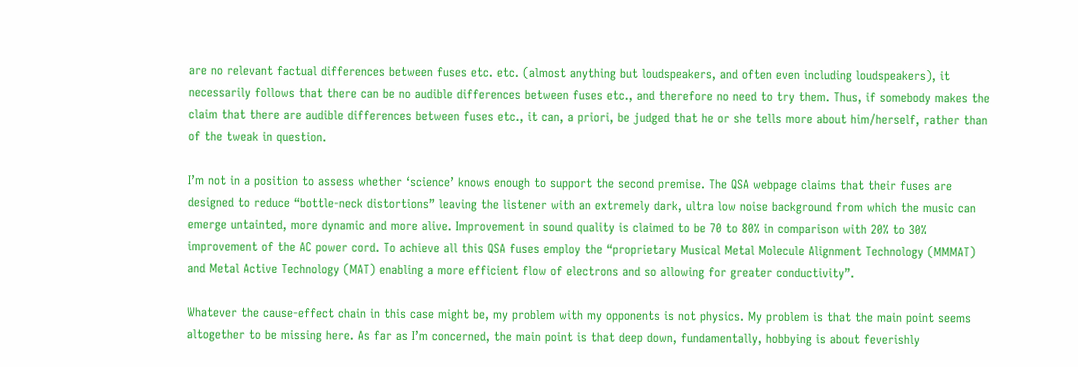are no relevant factual differences between fuses etc. etc. (almost anything but loudspeakers, and often even including loudspeakers), it necessarily follows that there can be no audible differences between fuses etc., and therefore no need to try them. Thus, if somebody makes the claim that there are audible differences between fuses etc., it can, a priori, be judged that he or she tells more about him/herself, rather than of the tweak in question.

I’m not in a position to assess whether ‘science’ knows enough to support the second premise. The QSA webpage claims that their fuses are designed to reduce “bottle-neck distortions” leaving the listener with an extremely dark, ultra low noise background from which the music can emerge untainted, more dynamic and more alive. Improvement in sound quality is claimed to be 70 to 80% in comparison with 20% to 30% improvement of the AC power cord. To achieve all this QSA fuses employ the “proprietary Musical Metal Molecule Alignment Technology (MMMAT) and Metal Active Technology (MAT) enabling a more efficient flow of electrons and so allowing for greater conductivity”.

Whatever the cause-effect chain in this case might be, my problem with my opponents is not physics. My problem is that the main point seems altogether to be missing here. As far as I’m concerned, the main point is that deep down, fundamentally, hobbying is about feverishly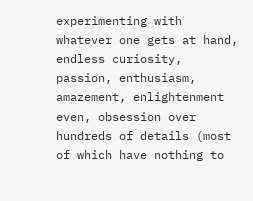experimenting with whatever one gets at hand, endless curiosity, passion, enthusiasm, amazement, enlightenment even, obsession over hundreds of details (most of which have nothing to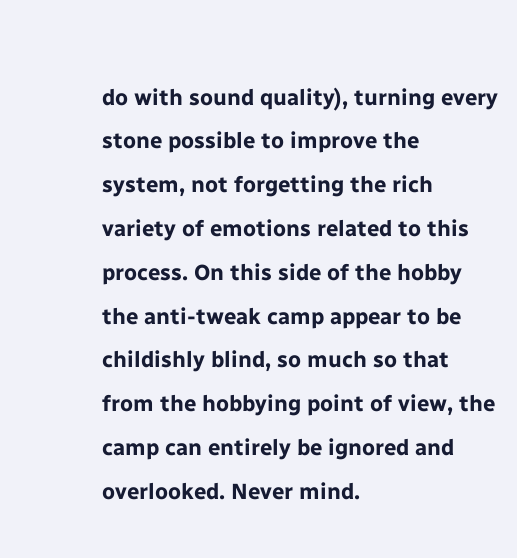do with sound quality), turning every stone possible to improve the system, not forgetting the rich variety of emotions related to this process. On this side of the hobby the anti-tweak camp appear to be childishly blind, so much so that from the hobbying point of view, the camp can entirely be ignored and overlooked. Never mind.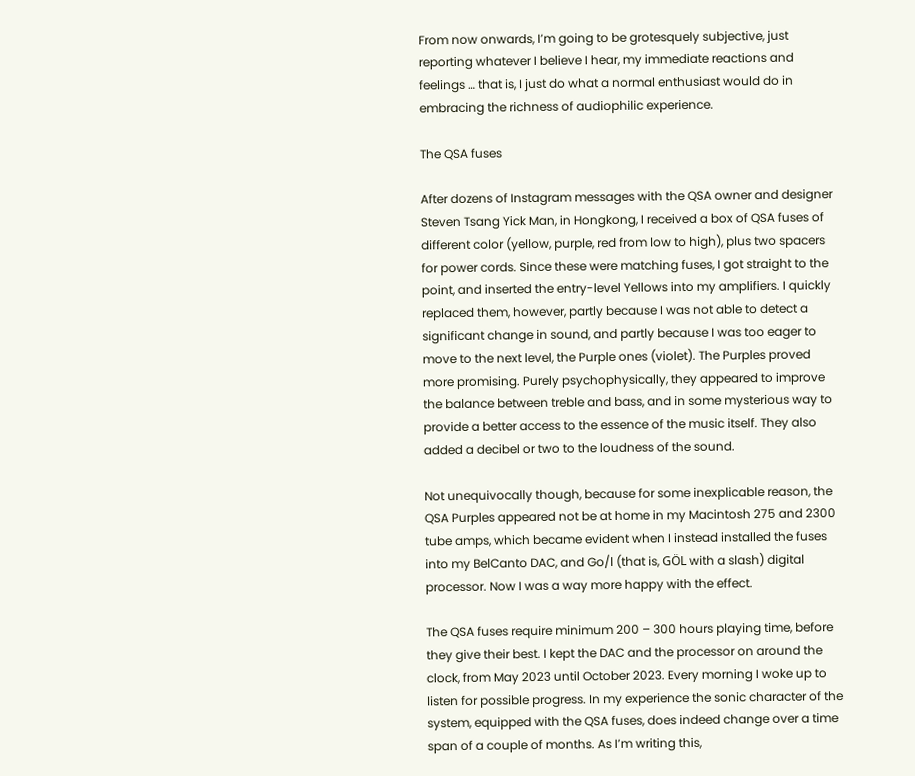From now onwards, I’m going to be grotesquely subjective, just reporting whatever I believe I hear, my immediate reactions and feelings … that is, I just do what a normal enthusiast would do in embracing the richness of audiophilic experience.

The QSA fuses

After dozens of Instagram messages with the QSA owner and designer Steven Tsang Yick Man, in Hongkong, I received a box of QSA fuses of different color (yellow, purple, red from low to high), plus two spacers for power cords. Since these were matching fuses, I got straight to the point, and inserted the entry-level Yellows into my amplifiers. I quickly replaced them, however, partly because I was not able to detect a significant change in sound, and partly because I was too eager to move to the next level, the Purple ones (violet). The Purples proved more promising. Purely psychophysically, they appeared to improve the balance between treble and bass, and in some mysterious way to provide a better access to the essence of the music itself. They also added a decibel or two to the loudness of the sound.

Not unequivocally though, because for some inexplicable reason, the QSA Purples appeared not be at home in my Macintosh 275 and 2300 tube amps, which became evident when I instead installed the fuses into my BelCanto DAC, and Go/l (that is, GÖL with a slash) digital processor. Now I was a way more happy with the effect.

The QSA fuses require minimum 200 – 300 hours playing time, before they give their best. I kept the DAC and the processor on around the clock, from May 2023 until October 2023. Every morning I woke up to listen for possible progress. In my experience the sonic character of the system, equipped with the QSA fuses, does indeed change over a time span of a couple of months. As I’m writing this,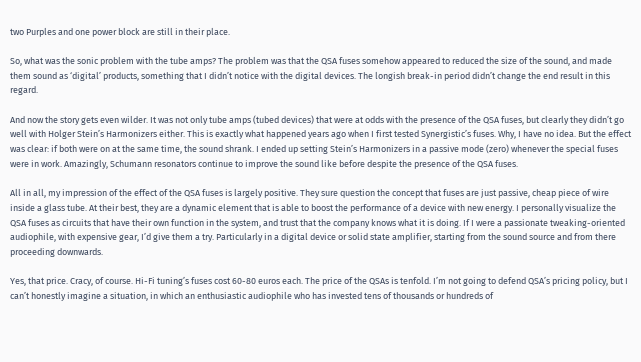two Purples and one power block are still in their place.

So, what was the sonic problem with the tube amps? The problem was that the QSA fuses somehow appeared to reduced the size of the sound, and made them sound as ‘digital’ products, something that I didn’t notice with the digital devices. The longish break-in period didn’t change the end result in this regard.

And now the story gets even wilder. It was not only tube amps (tubed devices) that were at odds with the presence of the QSA fuses, but clearly they didn’t go well with Holger Stein’s Harmonizers either. This is exactly what happened years ago when I first tested Synergistic’s fuses. Why, I have no idea. But the effect was clear: if both were on at the same time, the sound shrank. I ended up setting Stein’s Harmonizers in a passive mode (zero) whenever the special fuses were in work. Amazingly, Schumann resonators continue to improve the sound like before despite the presence of the QSA fuses.

All in all, my impression of the effect of the QSA fuses is largely positive. They sure question the concept that fuses are just passive, cheap piece of wire inside a glass tube. At their best, they are a dynamic element that is able to boost the performance of a device with new energy. I personally visualize the QSA fuses as circuits that have their own function in the system, and trust that the company knows what it is doing. If I were a passionate tweaking-oriented audiophile, with expensive gear, I’d give them a try. Particularly in a digital device or solid state amplifier, starting from the sound source and from there proceeding downwards.

Yes, that price. Cracy, of course. Hi-Fi tuning’s fuses cost 60-80 euros each. The price of the QSAs is tenfold. I’m not going to defend QSA’s pricing policy, but I can’t honestly imagine a situation, in which an enthusiastic audiophile who has invested tens of thousands or hundreds of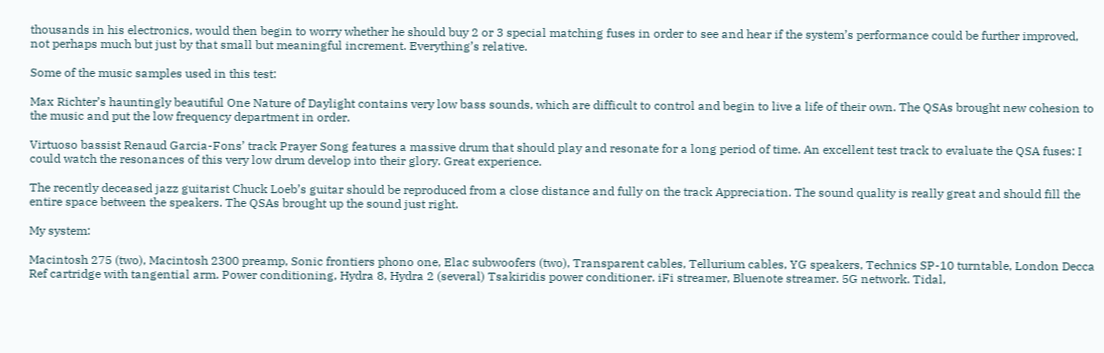thousands in his electronics, would then begin to worry whether he should buy 2 or 3 special matching fuses in order to see and hear if the system’s performance could be further improved, not perhaps much but just by that small but meaningful increment. Everything’s relative.

Some of the music samples used in this test:

Max Richter’s hauntingly beautiful One Nature of Daylight contains very low bass sounds, which are difficult to control and begin to live a life of their own. The QSAs brought new cohesion to the music and put the low frequency department in order.

Virtuoso bassist Renaud Garcia-Fons’ track Prayer Song features a massive drum that should play and resonate for a long period of time. An excellent test track to evaluate the QSA fuses: I could watch the resonances of this very low drum develop into their glory. Great experience.

The recently deceased jazz guitarist Chuck Loeb’s guitar should be reproduced from a close distance and fully on the track Appreciation. The sound quality is really great and should fill the entire space between the speakers. The QSAs brought up the sound just right.

My system:

Macintosh 275 (two), Macintosh 2300 preamp, Sonic frontiers phono one, Elac subwoofers (two), Transparent cables, Tellurium cables, YG speakers, Technics SP-10 turntable, London Decca Ref cartridge with tangential arm. Power conditioning, Hydra 8, Hydra 2 (several) Tsakiridis power conditioner. iFi streamer, Bluenote streamer. 5G network. Tidal,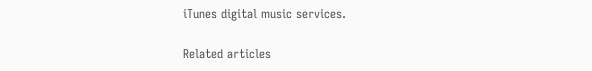iTunes digital music services.

Related articles